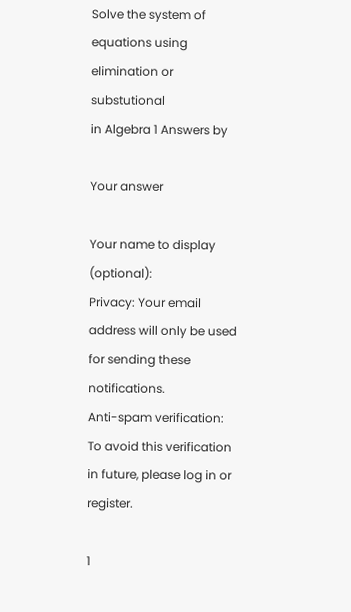Solve the system of equations using elimination or substutional
in Algebra 1 Answers by

Your answer

Your name to display (optional):
Privacy: Your email address will only be used for sending these notifications.
Anti-spam verification:
To avoid this verification in future, please log in or register.

1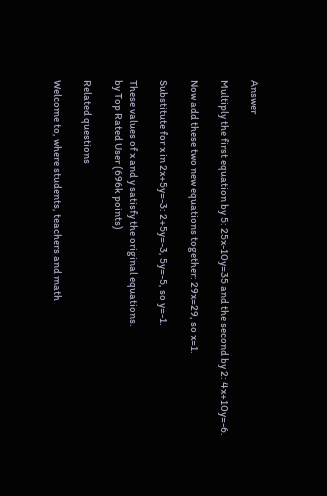Answer

Multiply the first equation by 5: 25x-10y=35 and the second by 2: 4x+10y=-6.

Now add these two new equations together: 29x=29, so x=1.

Substitute for x in 2x+5y=-3: 2+5y=-3, 5y=-5, so y=-1.

These values of x and y satisfy the original equations.
by Top Rated User (696k points)

Related questions

Welcome to, where students, teachers and math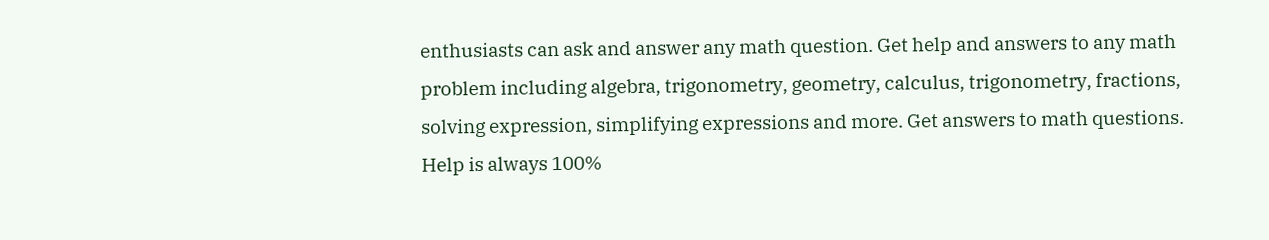enthusiasts can ask and answer any math question. Get help and answers to any math problem including algebra, trigonometry, geometry, calculus, trigonometry, fractions, solving expression, simplifying expressions and more. Get answers to math questions. Help is always 100%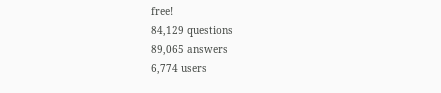free!
84,129 questions
89,065 answers
6,774 users